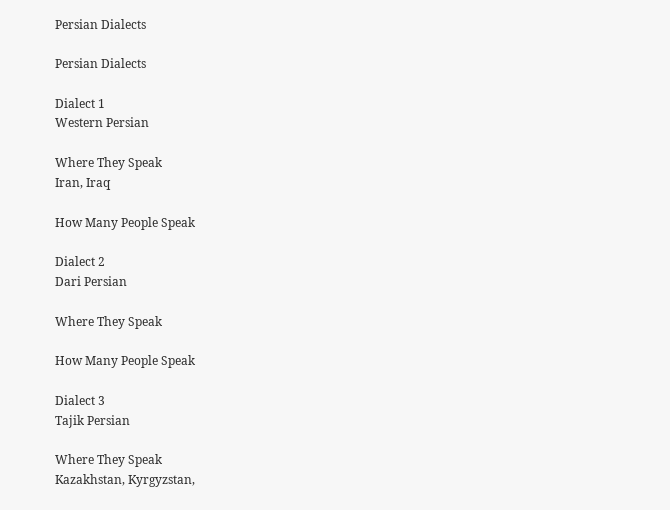Persian Dialects

Persian Dialects

Dialect 1
Western Persian

Where They Speak
Iran, Iraq

How Many People Speak

Dialect 2
Dari Persian

Where They Speak

How Many People Speak

Dialect 3
Tajik Persian

Where They Speak
Kazakhstan, Kyrgyzstan,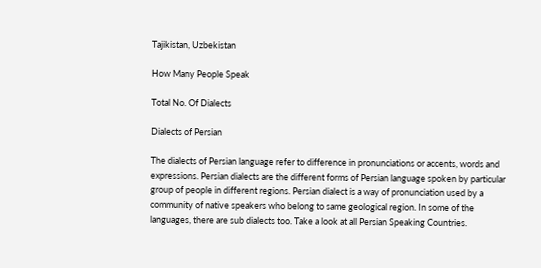Tajikistan, Uzbekistan

How Many People Speak

Total No. Of Dialects

Dialects of Persian

The dialects of Persian language refer to difference in pronunciations or accents, words and expressions. Persian dialects are the different forms of Persian language spoken by particular group of people in different regions. Persian dialect is a way of pronunciation used by a community of native speakers who belong to same geological region. In some of the languages, there are sub dialects too. Take a look at all Persian Speaking Countries.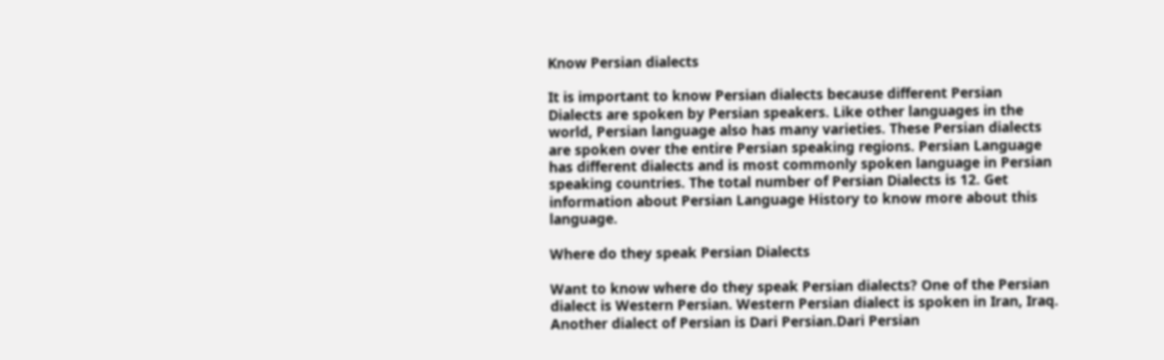Know Persian dialects

It is important to know Persian dialects because different Persian Dialects are spoken by Persian speakers. Like other languages in the world, Persian language also has many varieties. These Persian dialects are spoken over the entire Persian speaking regions. Persian Language has different dialects and is most commonly spoken language in Persian speaking countries. The total number of Persian Dialects is 12. Get information about Persian Language History to know more about this language.

Where do they speak Persian Dialects

Want to know where do they speak Persian dialects? One of the Persian dialect is Western Persian. Western Persian dialect is spoken in Iran, Iraq. Another dialect of Persian is Dari Persian.Dari Persian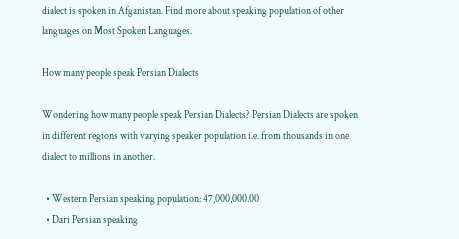dialect is spoken in Afganistan. Find more about speaking population of other languages on Most Spoken Languages.

How many people speak Persian Dialects

Wondering how many people speak Persian Dialects? Persian Dialects are spoken in different regions with varying speaker population i.e. from thousands in one dialect to millions in another.

  • Western Persian speaking population: 47,000,000.00
  • Dari Persian speaking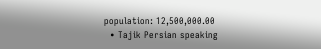population: 12,500,000.00
  • Tajik Persian speaking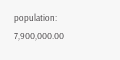population: 7,900,000.00